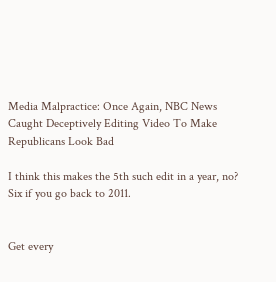Media Malpractice: Once Again, NBC News Caught Deceptively Editing Video To Make Republicans Look Bad

I think this makes the 5th such edit in a year, no? Six if you go back to 2011.


Get every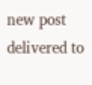new post delivered to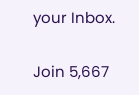your Inbox.

Join 5,667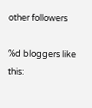other followers

%d bloggers like this: